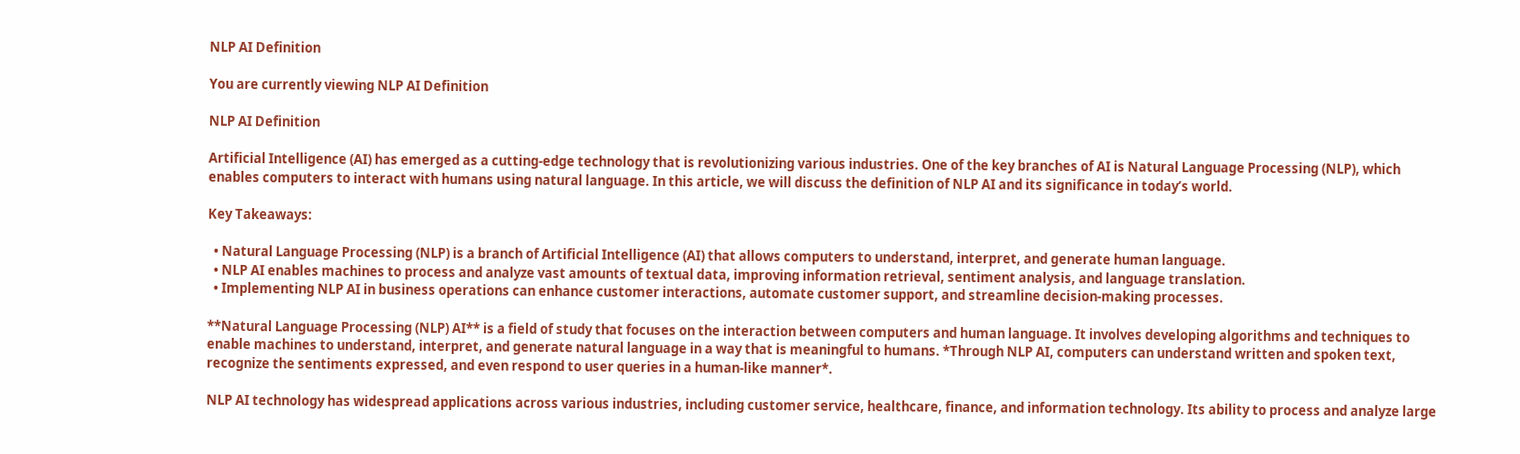NLP AI Definition

You are currently viewing NLP AI Definition

NLP AI Definition

Artificial Intelligence (AI) has emerged as a cutting-edge technology that is revolutionizing various industries. One of the key branches of AI is Natural Language Processing (NLP), which enables computers to interact with humans using natural language. In this article, we will discuss the definition of NLP AI and its significance in today’s world.

Key Takeaways:

  • Natural Language Processing (NLP) is a branch of Artificial Intelligence (AI) that allows computers to understand, interpret, and generate human language.
  • NLP AI enables machines to process and analyze vast amounts of textual data, improving information retrieval, sentiment analysis, and language translation.
  • Implementing NLP AI in business operations can enhance customer interactions, automate customer support, and streamline decision-making processes.

**Natural Language Processing (NLP) AI** is a field of study that focuses on the interaction between computers and human language. It involves developing algorithms and techniques to enable machines to understand, interpret, and generate natural language in a way that is meaningful to humans. *Through NLP AI, computers can understand written and spoken text, recognize the sentiments expressed, and even respond to user queries in a human-like manner*.

NLP AI technology has widespread applications across various industries, including customer service, healthcare, finance, and information technology. Its ability to process and analyze large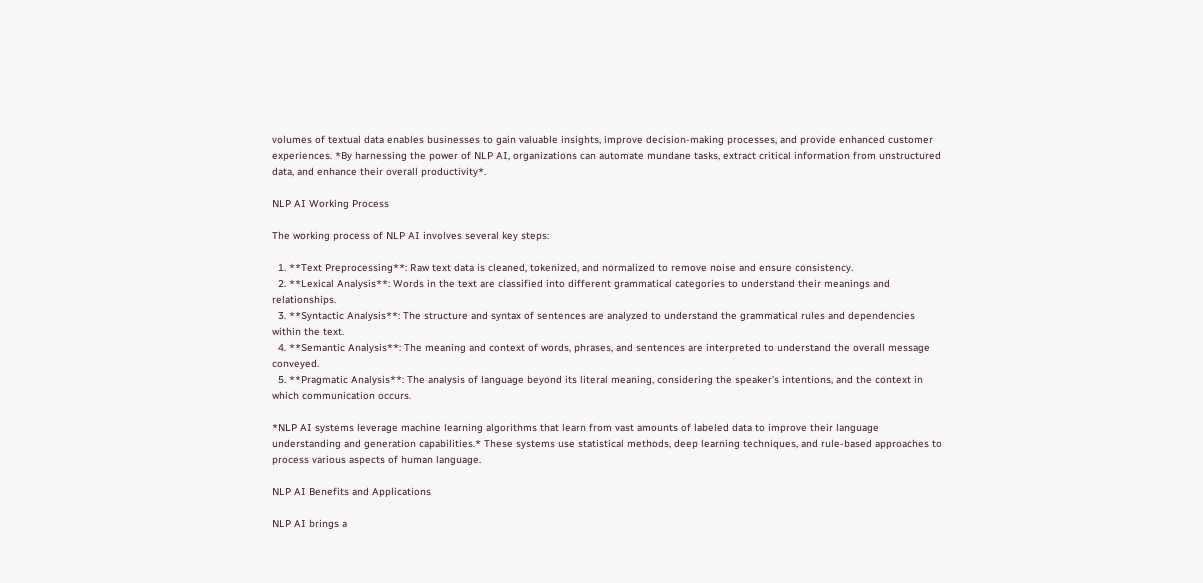volumes of textual data enables businesses to gain valuable insights, improve decision-making processes, and provide enhanced customer experiences. *By harnessing the power of NLP AI, organizations can automate mundane tasks, extract critical information from unstructured data, and enhance their overall productivity*.

NLP AI Working Process

The working process of NLP AI involves several key steps:

  1. **Text Preprocessing**: Raw text data is cleaned, tokenized, and normalized to remove noise and ensure consistency.
  2. **Lexical Analysis**: Words in the text are classified into different grammatical categories to understand their meanings and relationships.
  3. **Syntactic Analysis**: The structure and syntax of sentences are analyzed to understand the grammatical rules and dependencies within the text.
  4. **Semantic Analysis**: The meaning and context of words, phrases, and sentences are interpreted to understand the overall message conveyed.
  5. **Pragmatic Analysis**: The analysis of language beyond its literal meaning, considering the speaker’s intentions, and the context in which communication occurs.

*NLP AI systems leverage machine learning algorithms that learn from vast amounts of labeled data to improve their language understanding and generation capabilities.* These systems use statistical methods, deep learning techniques, and rule-based approaches to process various aspects of human language.

NLP AI Benefits and Applications

NLP AI brings a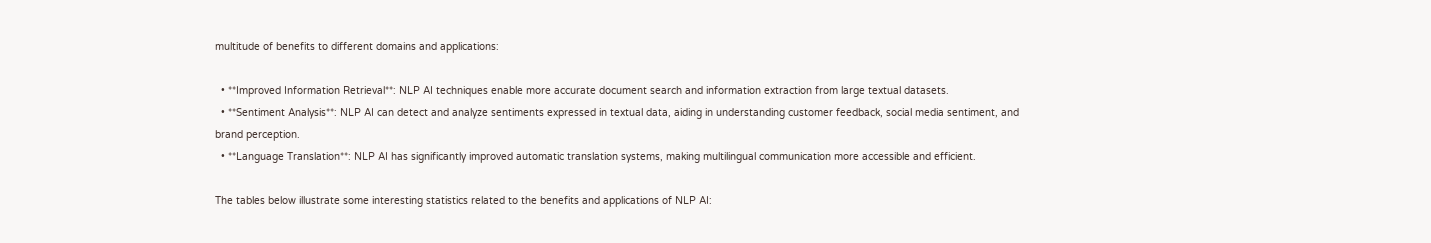multitude of benefits to different domains and applications:

  • **Improved Information Retrieval**: NLP AI techniques enable more accurate document search and information extraction from large textual datasets.
  • **Sentiment Analysis**: NLP AI can detect and analyze sentiments expressed in textual data, aiding in understanding customer feedback, social media sentiment, and brand perception.
  • **Language Translation**: NLP AI has significantly improved automatic translation systems, making multilingual communication more accessible and efficient.

The tables below illustrate some interesting statistics related to the benefits and applications of NLP AI: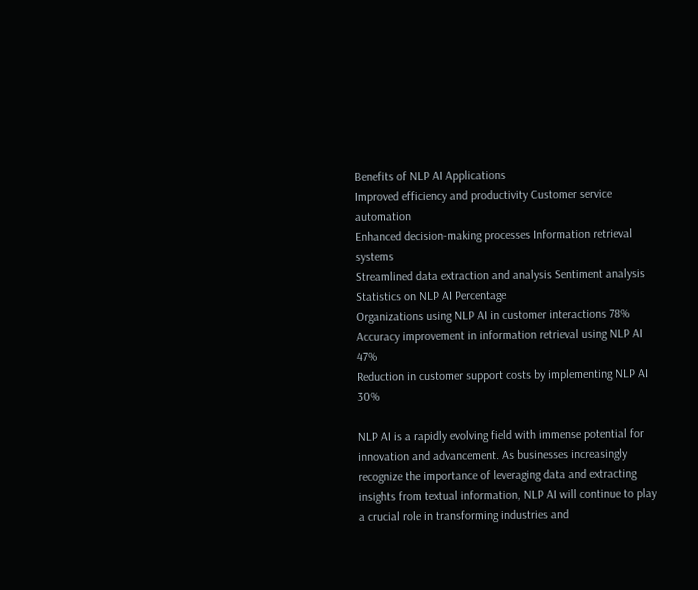Benefits of NLP AI Applications
Improved efficiency and productivity Customer service automation
Enhanced decision-making processes Information retrieval systems
Streamlined data extraction and analysis Sentiment analysis
Statistics on NLP AI Percentage
Organizations using NLP AI in customer interactions 78%
Accuracy improvement in information retrieval using NLP AI 47%
Reduction in customer support costs by implementing NLP AI 30%

NLP AI is a rapidly evolving field with immense potential for innovation and advancement. As businesses increasingly recognize the importance of leveraging data and extracting insights from textual information, NLP AI will continue to play a crucial role in transforming industries and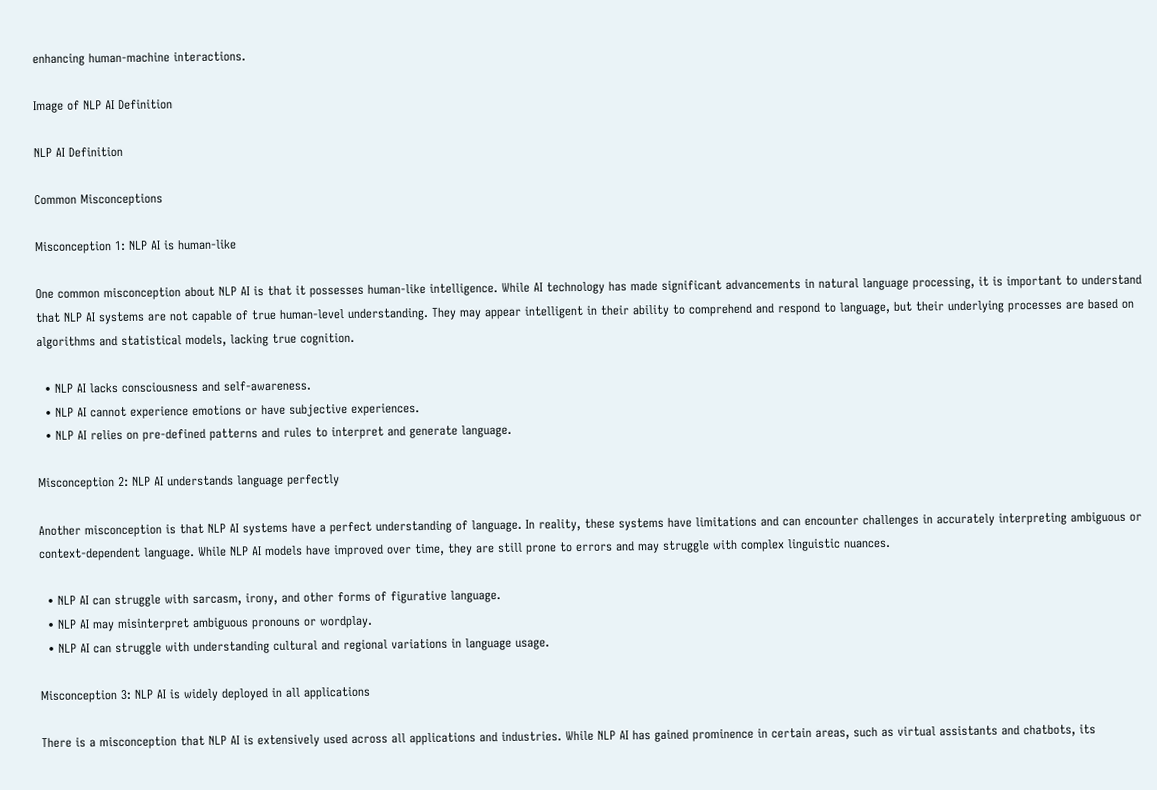enhancing human-machine interactions.

Image of NLP AI Definition

NLP AI Definition

Common Misconceptions

Misconception 1: NLP AI is human-like

One common misconception about NLP AI is that it possesses human-like intelligence. While AI technology has made significant advancements in natural language processing, it is important to understand that NLP AI systems are not capable of true human-level understanding. They may appear intelligent in their ability to comprehend and respond to language, but their underlying processes are based on algorithms and statistical models, lacking true cognition.

  • NLP AI lacks consciousness and self-awareness.
  • NLP AI cannot experience emotions or have subjective experiences.
  • NLP AI relies on pre-defined patterns and rules to interpret and generate language.

Misconception 2: NLP AI understands language perfectly

Another misconception is that NLP AI systems have a perfect understanding of language. In reality, these systems have limitations and can encounter challenges in accurately interpreting ambiguous or context-dependent language. While NLP AI models have improved over time, they are still prone to errors and may struggle with complex linguistic nuances.

  • NLP AI can struggle with sarcasm, irony, and other forms of figurative language.
  • NLP AI may misinterpret ambiguous pronouns or wordplay.
  • NLP AI can struggle with understanding cultural and regional variations in language usage.

Misconception 3: NLP AI is widely deployed in all applications

There is a misconception that NLP AI is extensively used across all applications and industries. While NLP AI has gained prominence in certain areas, such as virtual assistants and chatbots, its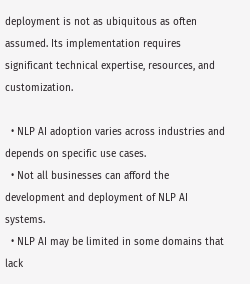deployment is not as ubiquitous as often assumed. Its implementation requires significant technical expertise, resources, and customization.

  • NLP AI adoption varies across industries and depends on specific use cases.
  • Not all businesses can afford the development and deployment of NLP AI systems.
  • NLP AI may be limited in some domains that lack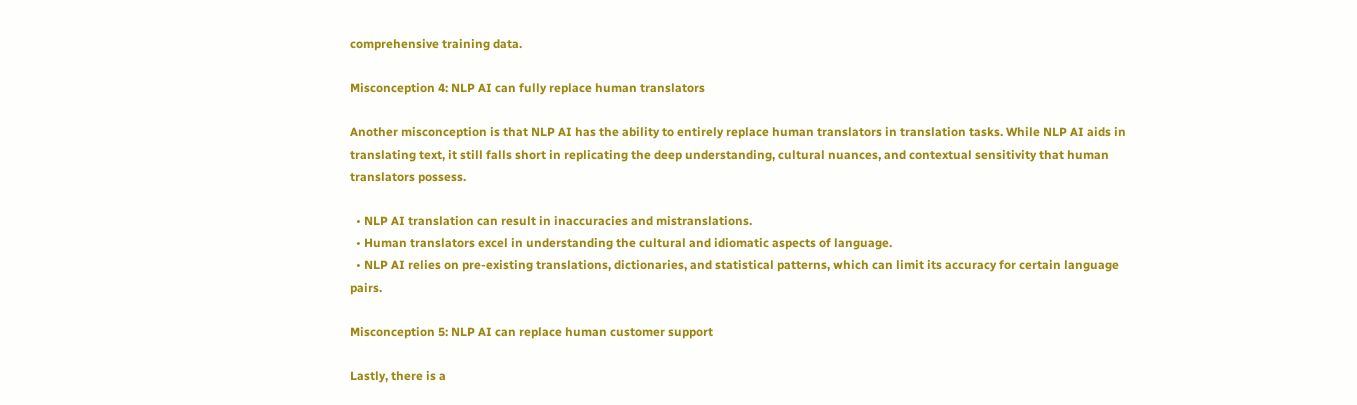comprehensive training data.

Misconception 4: NLP AI can fully replace human translators

Another misconception is that NLP AI has the ability to entirely replace human translators in translation tasks. While NLP AI aids in translating text, it still falls short in replicating the deep understanding, cultural nuances, and contextual sensitivity that human translators possess.

  • NLP AI translation can result in inaccuracies and mistranslations.
  • Human translators excel in understanding the cultural and idiomatic aspects of language.
  • NLP AI relies on pre-existing translations, dictionaries, and statistical patterns, which can limit its accuracy for certain language pairs.

Misconception 5: NLP AI can replace human customer support

Lastly, there is a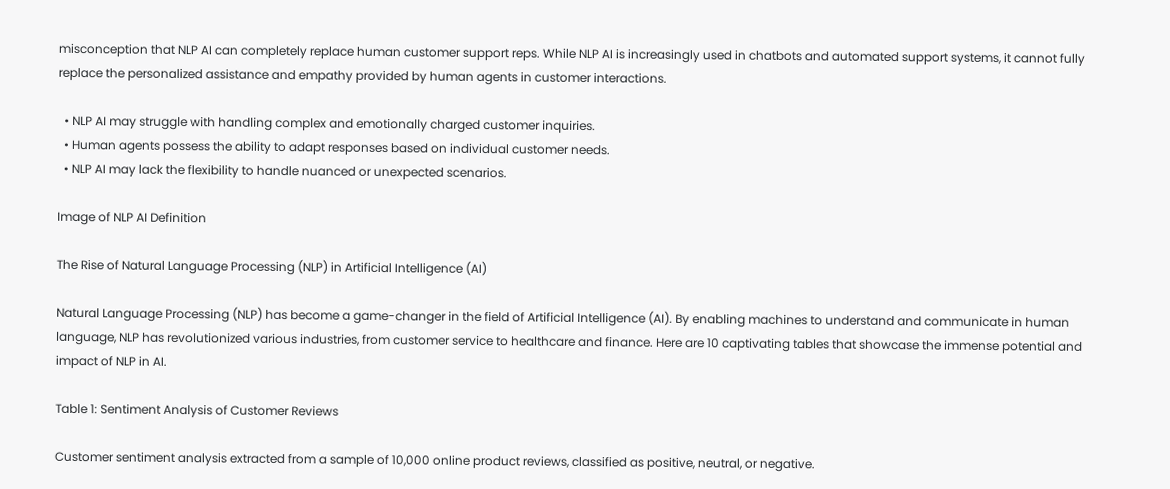misconception that NLP AI can completely replace human customer support reps. While NLP AI is increasingly used in chatbots and automated support systems, it cannot fully replace the personalized assistance and empathy provided by human agents in customer interactions.

  • NLP AI may struggle with handling complex and emotionally charged customer inquiries.
  • Human agents possess the ability to adapt responses based on individual customer needs.
  • NLP AI may lack the flexibility to handle nuanced or unexpected scenarios.

Image of NLP AI Definition

The Rise of Natural Language Processing (NLP) in Artificial Intelligence (AI)

Natural Language Processing (NLP) has become a game-changer in the field of Artificial Intelligence (AI). By enabling machines to understand and communicate in human language, NLP has revolutionized various industries, from customer service to healthcare and finance. Here are 10 captivating tables that showcase the immense potential and impact of NLP in AI.

Table 1: Sentiment Analysis of Customer Reviews

Customer sentiment analysis extracted from a sample of 10,000 online product reviews, classified as positive, neutral, or negative.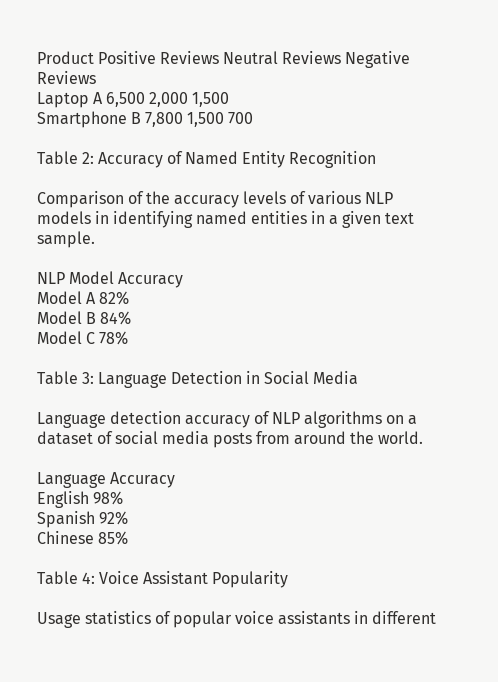Product Positive Reviews Neutral Reviews Negative Reviews
Laptop A 6,500 2,000 1,500
Smartphone B 7,800 1,500 700

Table 2: Accuracy of Named Entity Recognition

Comparison of the accuracy levels of various NLP models in identifying named entities in a given text sample.

NLP Model Accuracy
Model A 82%
Model B 84%
Model C 78%

Table 3: Language Detection in Social Media

Language detection accuracy of NLP algorithms on a dataset of social media posts from around the world.

Language Accuracy
English 98%
Spanish 92%
Chinese 85%

Table 4: Voice Assistant Popularity

Usage statistics of popular voice assistants in different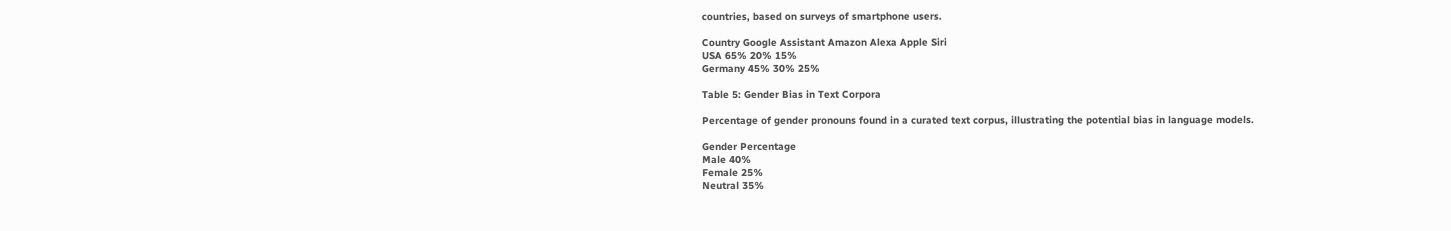countries, based on surveys of smartphone users.

Country Google Assistant Amazon Alexa Apple Siri
USA 65% 20% 15%
Germany 45% 30% 25%

Table 5: Gender Bias in Text Corpora

Percentage of gender pronouns found in a curated text corpus, illustrating the potential bias in language models.

Gender Percentage
Male 40%
Female 25%
Neutral 35%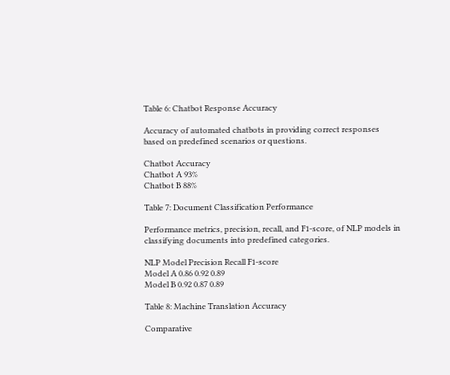Table 6: Chatbot Response Accuracy

Accuracy of automated chatbots in providing correct responses based on predefined scenarios or questions.

Chatbot Accuracy
Chatbot A 93%
Chatbot B 88%

Table 7: Document Classification Performance

Performance metrics, precision, recall, and F1-score, of NLP models in classifying documents into predefined categories.

NLP Model Precision Recall F1-score
Model A 0.86 0.92 0.89
Model B 0.92 0.87 0.89

Table 8: Machine Translation Accuracy

Comparative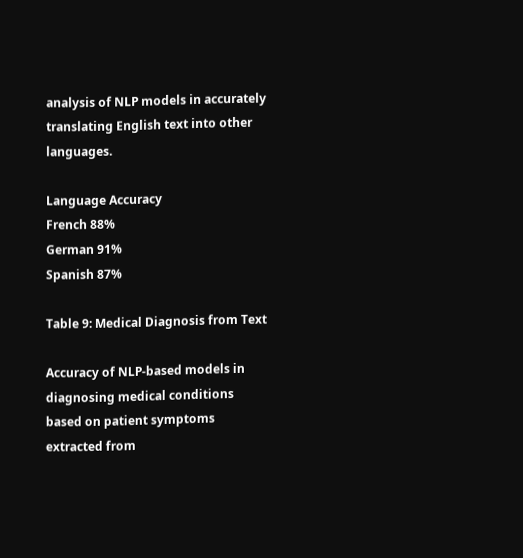analysis of NLP models in accurately translating English text into other languages.

Language Accuracy
French 88%
German 91%
Spanish 87%

Table 9: Medical Diagnosis from Text

Accuracy of NLP-based models in diagnosing medical conditions based on patient symptoms extracted from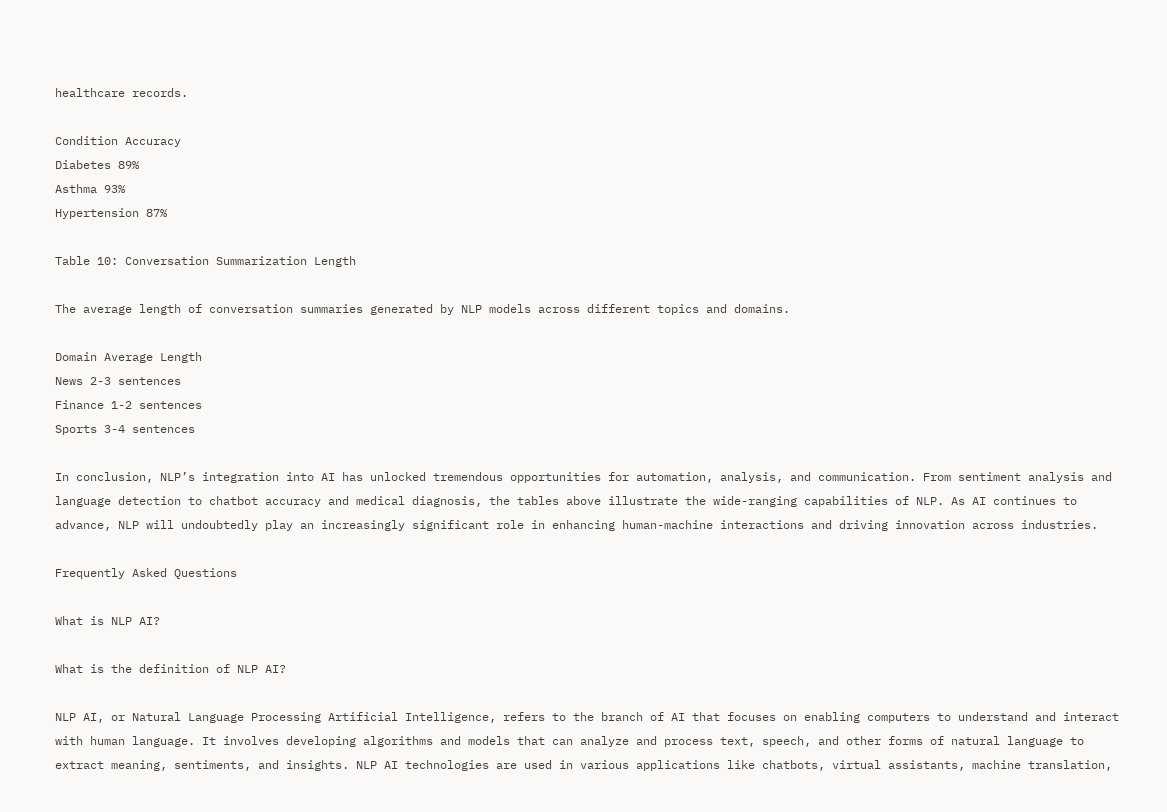healthcare records.

Condition Accuracy
Diabetes 89%
Asthma 93%
Hypertension 87%

Table 10: Conversation Summarization Length

The average length of conversation summaries generated by NLP models across different topics and domains.

Domain Average Length
News 2-3 sentences
Finance 1-2 sentences
Sports 3-4 sentences

In conclusion, NLP’s integration into AI has unlocked tremendous opportunities for automation, analysis, and communication. From sentiment analysis and language detection to chatbot accuracy and medical diagnosis, the tables above illustrate the wide-ranging capabilities of NLP. As AI continues to advance, NLP will undoubtedly play an increasingly significant role in enhancing human-machine interactions and driving innovation across industries.

Frequently Asked Questions

What is NLP AI?

What is the definition of NLP AI?

NLP AI, or Natural Language Processing Artificial Intelligence, refers to the branch of AI that focuses on enabling computers to understand and interact with human language. It involves developing algorithms and models that can analyze and process text, speech, and other forms of natural language to extract meaning, sentiments, and insights. NLP AI technologies are used in various applications like chatbots, virtual assistants, machine translation,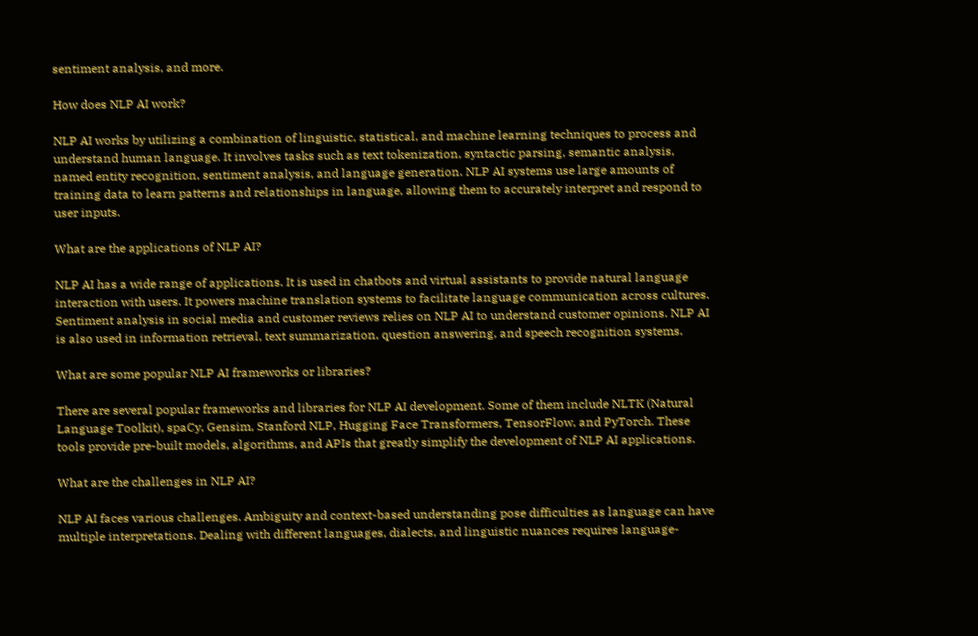sentiment analysis, and more.

How does NLP AI work?

NLP AI works by utilizing a combination of linguistic, statistical, and machine learning techniques to process and understand human language. It involves tasks such as text tokenization, syntactic parsing, semantic analysis, named entity recognition, sentiment analysis, and language generation. NLP AI systems use large amounts of training data to learn patterns and relationships in language, allowing them to accurately interpret and respond to user inputs.

What are the applications of NLP AI?

NLP AI has a wide range of applications. It is used in chatbots and virtual assistants to provide natural language interaction with users. It powers machine translation systems to facilitate language communication across cultures. Sentiment analysis in social media and customer reviews relies on NLP AI to understand customer opinions. NLP AI is also used in information retrieval, text summarization, question answering, and speech recognition systems.

What are some popular NLP AI frameworks or libraries?

There are several popular frameworks and libraries for NLP AI development. Some of them include NLTK (Natural Language Toolkit), spaCy, Gensim, Stanford NLP, Hugging Face Transformers, TensorFlow, and PyTorch. These tools provide pre-built models, algorithms, and APIs that greatly simplify the development of NLP AI applications.

What are the challenges in NLP AI?

NLP AI faces various challenges. Ambiguity and context-based understanding pose difficulties as language can have multiple interpretations. Dealing with different languages, dialects, and linguistic nuances requires language-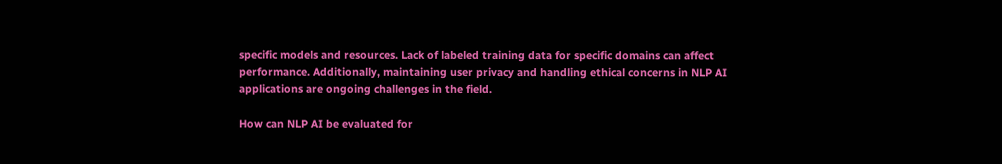specific models and resources. Lack of labeled training data for specific domains can affect performance. Additionally, maintaining user privacy and handling ethical concerns in NLP AI applications are ongoing challenges in the field.

How can NLP AI be evaluated for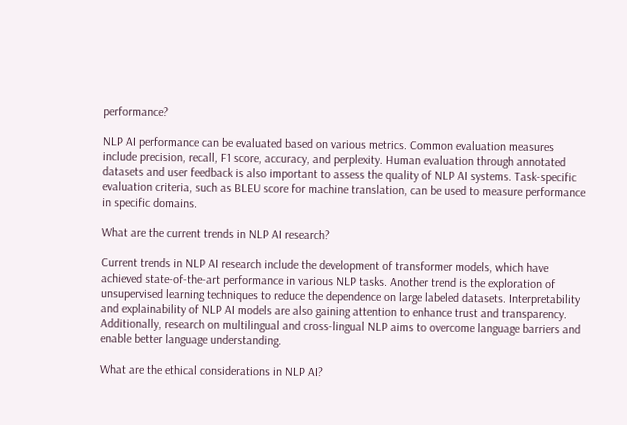performance?

NLP AI performance can be evaluated based on various metrics. Common evaluation measures include precision, recall, F1 score, accuracy, and perplexity. Human evaluation through annotated datasets and user feedback is also important to assess the quality of NLP AI systems. Task-specific evaluation criteria, such as BLEU score for machine translation, can be used to measure performance in specific domains.

What are the current trends in NLP AI research?

Current trends in NLP AI research include the development of transformer models, which have achieved state-of-the-art performance in various NLP tasks. Another trend is the exploration of unsupervised learning techniques to reduce the dependence on large labeled datasets. Interpretability and explainability of NLP AI models are also gaining attention to enhance trust and transparency. Additionally, research on multilingual and cross-lingual NLP aims to overcome language barriers and enable better language understanding.

What are the ethical considerations in NLP AI?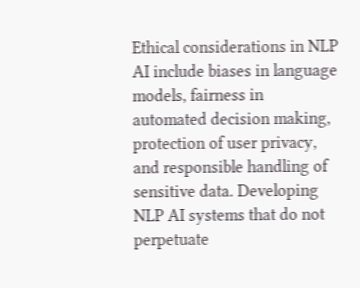Ethical considerations in NLP AI include biases in language models, fairness in automated decision making, protection of user privacy, and responsible handling of sensitive data. Developing NLP AI systems that do not perpetuate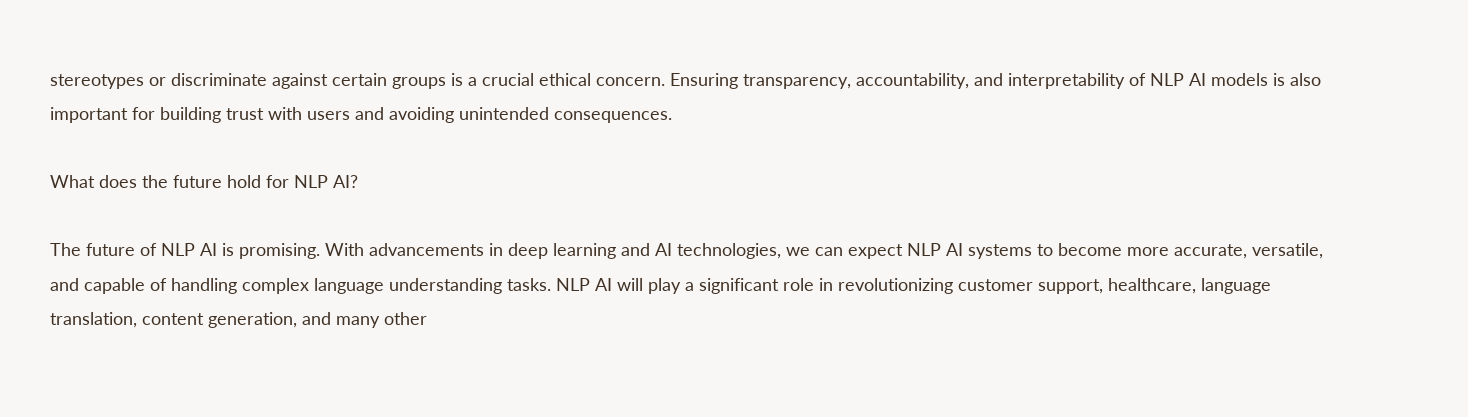stereotypes or discriminate against certain groups is a crucial ethical concern. Ensuring transparency, accountability, and interpretability of NLP AI models is also important for building trust with users and avoiding unintended consequences.

What does the future hold for NLP AI?

The future of NLP AI is promising. With advancements in deep learning and AI technologies, we can expect NLP AI systems to become more accurate, versatile, and capable of handling complex language understanding tasks. NLP AI will play a significant role in revolutionizing customer support, healthcare, language translation, content generation, and many other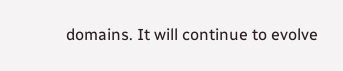domains. It will continue to evolve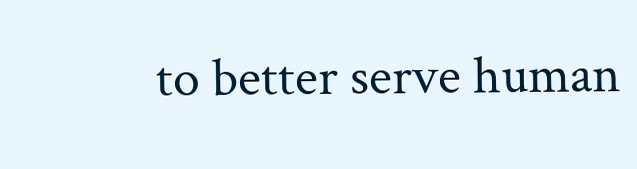to better serve human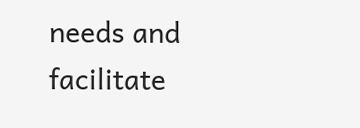needs and facilitate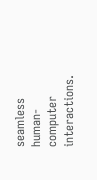seamless human-computer interactions.